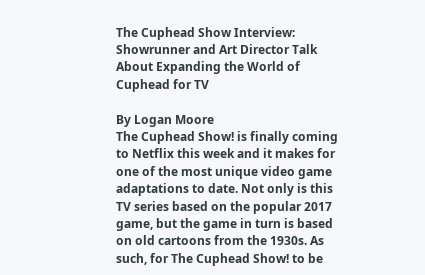The Cuphead Show Interview: Showrunner and Art Director Talk About Expanding the World of Cuphead for TV

By Logan Moore
The Cuphead Show! is finally coming to Netflix this week and it makes for one of the most unique video game adaptations to date. Not only is this TV series based on the popular 2017 game, but the game in turn is based on old cartoons from the 1930s. As such, for The Cuphead Show! to be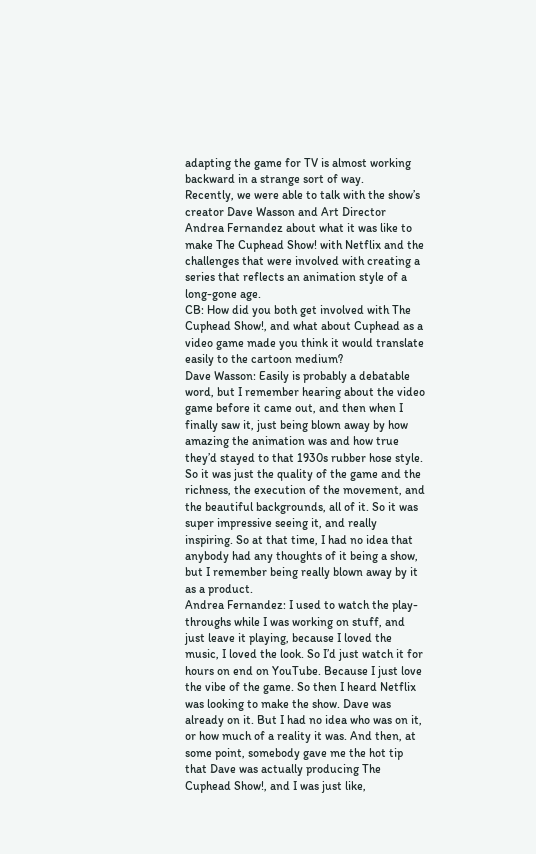adapting the game for TV is almost working backward in a strange sort of way.
Recently, we were able to talk with the show’s creator Dave Wasson and Art Director Andrea Fernandez about what it was like to make The Cuphead Show! with Netflix and the challenges that were involved with creating a series that reflects an animation style of a long-gone age.
CB: How did you both get involved with The Cuphead Show!, and what about Cuphead as a video game made you think it would translate easily to the cartoon medium?
Dave Wasson: Easily is probably a debatable word, but I remember hearing about the video game before it came out, and then when I finally saw it, just being blown away by how amazing the animation was and how true they’d stayed to that 1930s rubber hose style. So it was just the quality of the game and the richness, the execution of the movement, and the beautiful backgrounds, all of it. So it was super impressive seeing it, and really inspiring. So at that time, I had no idea that anybody had any thoughts of it being a show, but I remember being really blown away by it as a product.
Andrea Fernandez: I used to watch the play-throughs while I was working on stuff, and just leave it playing, because I loved the music, I loved the look. So I’d just watch it for hours on end on YouTube. Because I just love the vibe of the game. So then I heard Netflix was looking to make the show. Dave was already on it. But I had no idea who was on it, or how much of a reality it was. And then, at some point, somebody gave me the hot tip that Dave was actually producing The Cuphead Show!, and I was just like,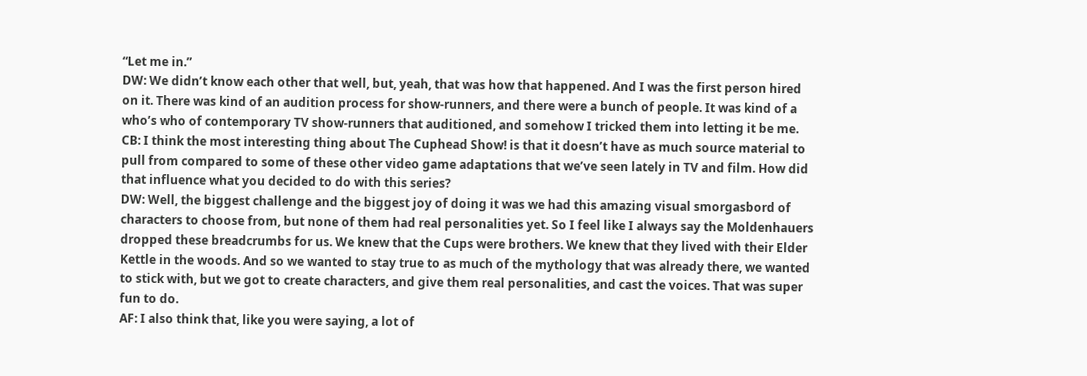“Let me in.”
DW: We didn’t know each other that well, but, yeah, that was how that happened. And I was the first person hired on it. There was kind of an audition process for show-runners, and there were a bunch of people. It was kind of a who’s who of contemporary TV show-runners that auditioned, and somehow I tricked them into letting it be me.
CB: I think the most interesting thing about The Cuphead Show! is that it doesn’t have as much source material to pull from compared to some of these other video game adaptations that we’ve seen lately in TV and film. How did that influence what you decided to do with this series?
DW: Well, the biggest challenge and the biggest joy of doing it was we had this amazing visual smorgasbord of characters to choose from, but none of them had real personalities yet. So I feel like I always say the Moldenhauers dropped these breadcrumbs for us. We knew that the Cups were brothers. We knew that they lived with their Elder Kettle in the woods. And so we wanted to stay true to as much of the mythology that was already there, we wanted to stick with, but we got to create characters, and give them real personalities, and cast the voices. That was super fun to do.
AF: I also think that, like you were saying, a lot of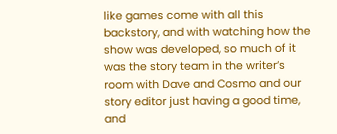like games come with all this backstory, and with watching how the show was developed, so much of it was the story team in the writer’s room with Dave and Cosmo and our story editor just having a good time, and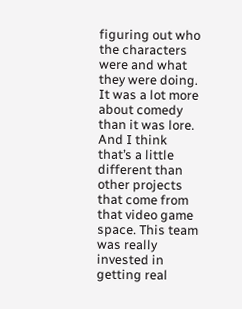figuring out who the characters were and what they were doing. It was a lot more about comedy than it was lore. And I think that’s a little different than other projects that come from that video game space. This team was really invested in getting real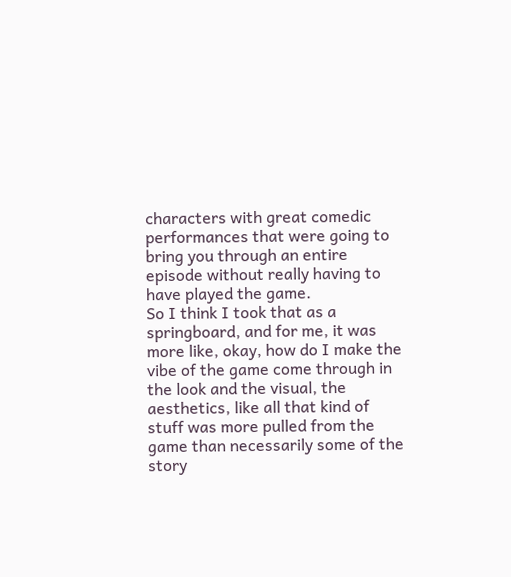characters with great comedic performances that were going to bring you through an entire episode without really having to have played the game.
So I think I took that as a springboard, and for me, it was more like, okay, how do I make the vibe of the game come through in the look and the visual, the aesthetics, like all that kind of stuff was more pulled from the game than necessarily some of the story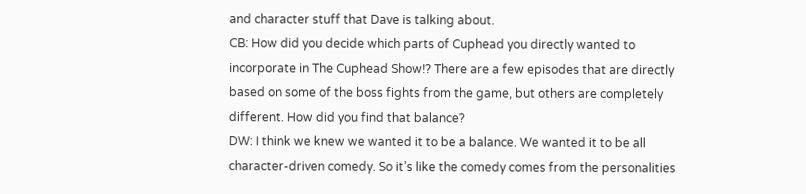and character stuff that Dave is talking about.
CB: How did you decide which parts of Cuphead you directly wanted to incorporate in The Cuphead Show!? There are a few episodes that are directly based on some of the boss fights from the game, but others are completely different. How did you find that balance?
DW: I think we knew we wanted it to be a balance. We wanted it to be all character-driven comedy. So it’s like the comedy comes from the personalities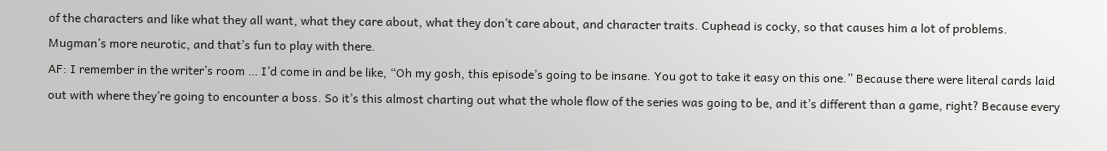of the characters and like what they all want, what they care about, what they don’t care about, and character traits. Cuphead is cocky, so that causes him a lot of problems. Mugman’s more neurotic, and that’s fun to play with there.
AF: I remember in the writer’s room … I’d come in and be like, “Oh my gosh, this episode’s going to be insane. You got to take it easy on this one.” Because there were literal cards laid out with where they’re going to encounter a boss. So it’s this almost charting out what the whole flow of the series was going to be, and it’s different than a game, right? Because every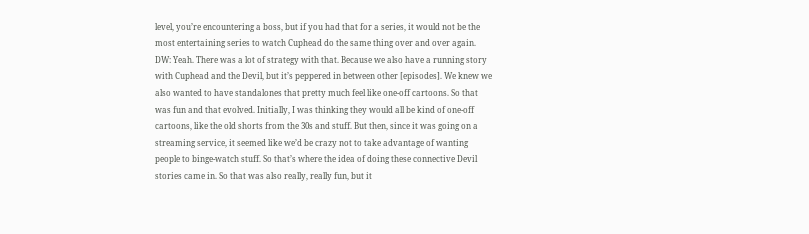level, you’re encountering a boss, but if you had that for a series, it would not be the most entertaining series to watch Cuphead do the same thing over and over again.
DW: Yeah. There was a lot of strategy with that. Because we also have a running story with Cuphead and the Devil, but it’s peppered in between other [episodes]. We knew we also wanted to have standalones that pretty much feel like one-off cartoons. So that was fun and that evolved. Initially, I was thinking they would all be kind of one-off cartoons, like the old shorts from the 30s and stuff. But then, since it was going on a streaming service, it seemed like we’d be crazy not to take advantage of wanting people to binge-watch stuff. So that’s where the idea of doing these connective Devil stories came in. So that was also really, really fun, but it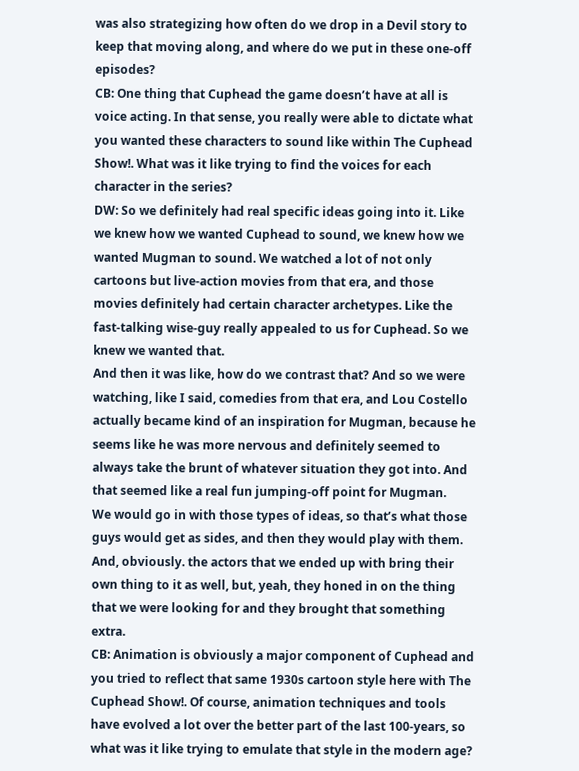was also strategizing how often do we drop in a Devil story to keep that moving along, and where do we put in these one-off episodes?
CB: One thing that Cuphead the game doesn’t have at all is voice acting. In that sense, you really were able to dictate what you wanted these characters to sound like within The Cuphead Show!. What was it like trying to find the voices for each character in the series?
DW: So we definitely had real specific ideas going into it. Like we knew how we wanted Cuphead to sound, we knew how we wanted Mugman to sound. We watched a lot of not only cartoons but live-action movies from that era, and those movies definitely had certain character archetypes. Like the fast-talking wise-guy really appealed to us for Cuphead. So we knew we wanted that.
And then it was like, how do we contrast that? And so we were watching, like I said, comedies from that era, and Lou Costello actually became kind of an inspiration for Mugman, because he seems like he was more nervous and definitely seemed to always take the brunt of whatever situation they got into. And that seemed like a real fun jumping-off point for Mugman.
We would go in with those types of ideas, so that’s what those guys would get as sides, and then they would play with them. And, obviously. the actors that we ended up with bring their own thing to it as well, but, yeah, they honed in on the thing that we were looking for and they brought that something extra.
CB: Animation is obviously a major component of Cuphead and you tried to reflect that same 1930s cartoon style here with The Cuphead Show!. Of course, animation techniques and tools have evolved a lot over the better part of the last 100-years, so what was it like trying to emulate that style in the modern age?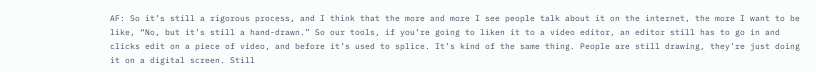AF: So it’s still a rigorous process, and I think that the more and more I see people talk about it on the internet, the more I want to be like, “No, but it’s still a hand-drawn.” So our tools, if you’re going to liken it to a video editor, an editor still has to go in and clicks edit on a piece of video, and before it’s used to splice. It’s kind of the same thing. People are still drawing, they’re just doing it on a digital screen. Still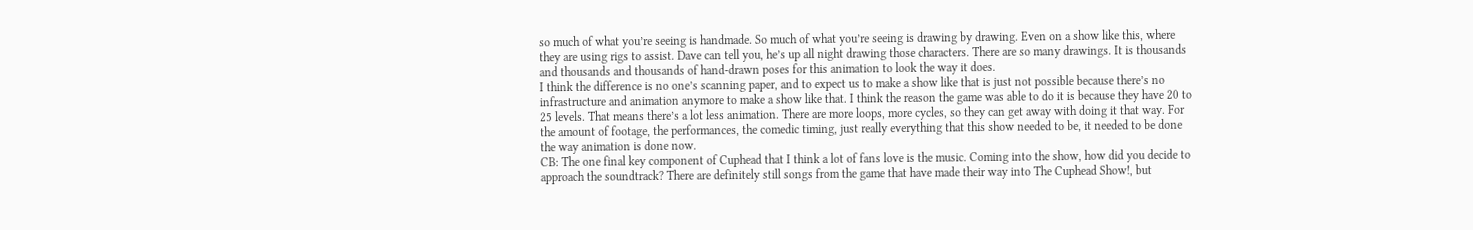so much of what you’re seeing is handmade. So much of what you’re seeing is drawing by drawing. Even on a show like this, where they are using rigs to assist. Dave can tell you, he’s up all night drawing those characters. There are so many drawings. It is thousands and thousands and thousands of hand-drawn poses for this animation to look the way it does.
I think the difference is no one’s scanning paper, and to expect us to make a show like that is just not possible because there’s no infrastructure and animation anymore to make a show like that. I think the reason the game was able to do it is because they have 20 to 25 levels. That means there’s a lot less animation. There are more loops, more cycles, so they can get away with doing it that way. For the amount of footage, the performances, the comedic timing, just really everything that this show needed to be, it needed to be done the way animation is done now.
CB: The one final key component of Cuphead that I think a lot of fans love is the music. Coming into the show, how did you decide to approach the soundtrack? There are definitely still songs from the game that have made their way into The Cuphead Show!, but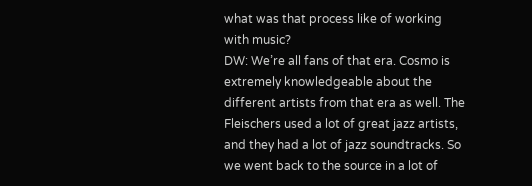what was that process like of working with music?
DW: We’re all fans of that era. Cosmo is extremely knowledgeable about the different artists from that era as well. The Fleischers used a lot of great jazz artists, and they had a lot of jazz soundtracks. So we went back to the source in a lot of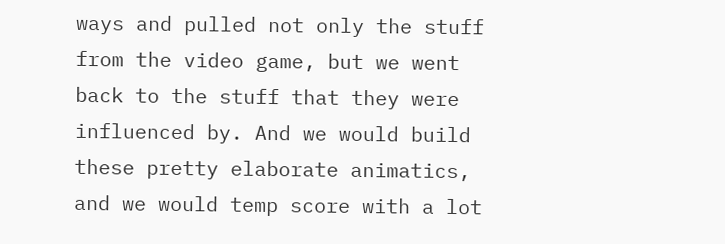ways and pulled not only the stuff from the video game, but we went back to the stuff that they were influenced by. And we would build these pretty elaborate animatics, and we would temp score with a lot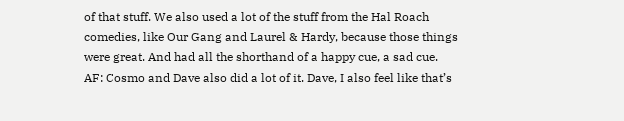of that stuff. We also used a lot of the stuff from the Hal Roach comedies, like Our Gang and Laurel & Hardy, because those things were great. And had all the shorthand of a happy cue, a sad cue.
AF: Cosmo and Dave also did a lot of it. Dave, I also feel like that’s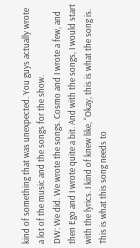kind of something that was unexpected. You guys actually wrote a lot of the music and the songs for the show.
DW: We did. We wrote the songs. Cosmo and I wrote a few, and then Ego and I wrote quite a bit. And with the songs, I would start with the lyrics. I kind of knew like, “Okay, this is what the song is. This is what this song needs to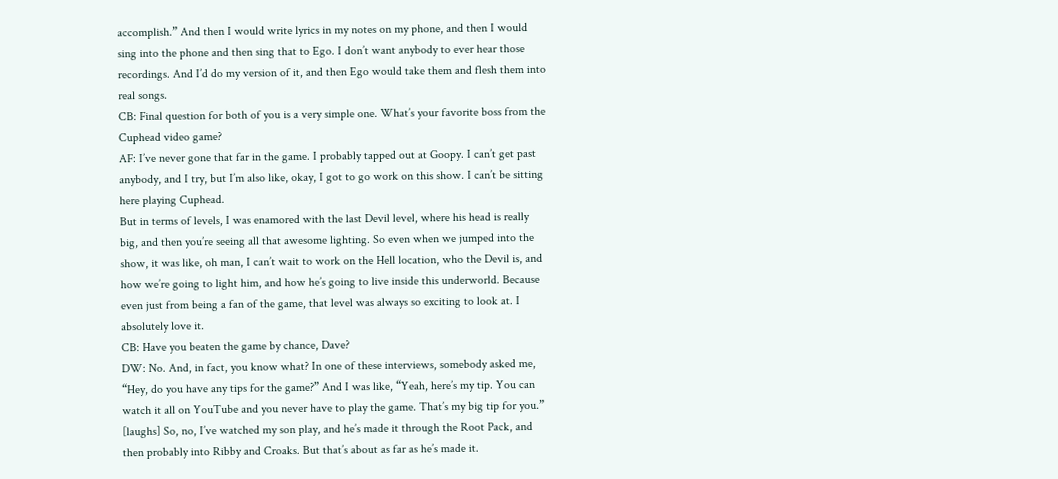accomplish.” And then I would write lyrics in my notes on my phone, and then I would sing into the phone and then sing that to Ego. I don’t want anybody to ever hear those recordings. And I’d do my version of it, and then Ego would take them and flesh them into real songs.
CB: Final question for both of you is a very simple one. What’s your favorite boss from the Cuphead video game?
AF: I’ve never gone that far in the game. I probably tapped out at Goopy. I can’t get past anybody, and I try, but I’m also like, okay, I got to go work on this show. I can’t be sitting here playing Cuphead.
But in terms of levels, I was enamored with the last Devil level, where his head is really big, and then you’re seeing all that awesome lighting. So even when we jumped into the show, it was like, oh man, I can’t wait to work on the Hell location, who the Devil is, and how we’re going to light him, and how he’s going to live inside this underworld. Because even just from being a fan of the game, that level was always so exciting to look at. I absolutely love it.
CB: Have you beaten the game by chance, Dave?
DW: No. And, in fact, you know what? In one of these interviews, somebody asked me, “Hey, do you have any tips for the game?” And I was like, “Yeah, here’s my tip. You can watch it all on YouTube and you never have to play the game. That’s my big tip for you.” [laughs] So, no, I’ve watched my son play, and he’s made it through the Root Pack, and then probably into Ribby and Croaks. But that’s about as far as he’s made it.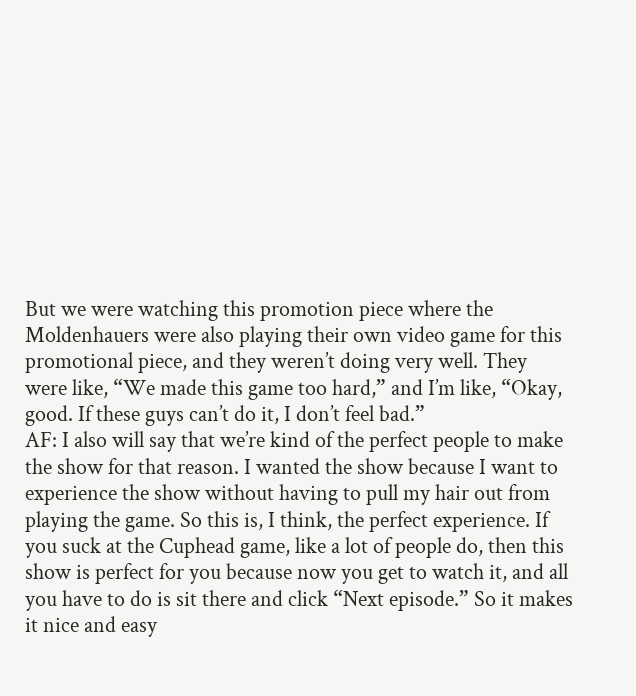But we were watching this promotion piece where the Moldenhauers were also playing their own video game for this promotional piece, and they weren’t doing very well. They were like, “We made this game too hard,” and I’m like, “Okay, good. If these guys can’t do it, I don’t feel bad.”
AF: I also will say that we’re kind of the perfect people to make the show for that reason. I wanted the show because I want to experience the show without having to pull my hair out from playing the game. So this is, I think, the perfect experience. If you suck at the Cuphead game, like a lot of people do, then this show is perfect for you because now you get to watch it, and all you have to do is sit there and click “Next episode.” So it makes it nice and easy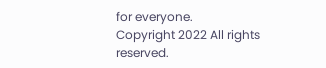for everyone.
Copyright 2022 All rights reserved.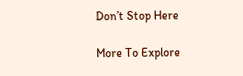Don’t Stop Here

More To Explore